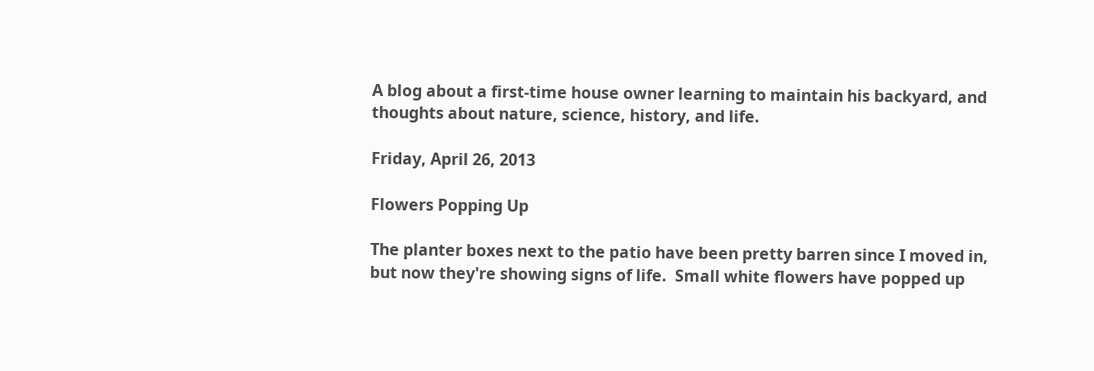A blog about a first-time house owner learning to maintain his backyard, and thoughts about nature, science, history, and life.

Friday, April 26, 2013

Flowers Popping Up

The planter boxes next to the patio have been pretty barren since I moved in, but now they're showing signs of life.  Small white flowers have popped up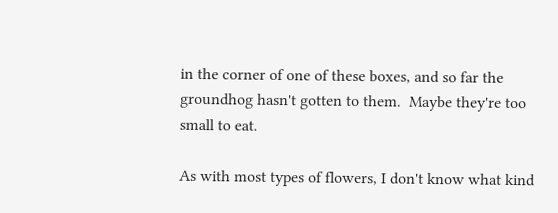in the corner of one of these boxes, and so far the groundhog hasn't gotten to them.  Maybe they're too small to eat.

As with most types of flowers, I don't know what kind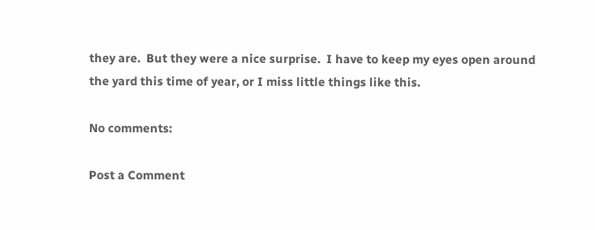they are.  But they were a nice surprise.  I have to keep my eyes open around the yard this time of year, or I miss little things like this.

No comments:

Post a Comment